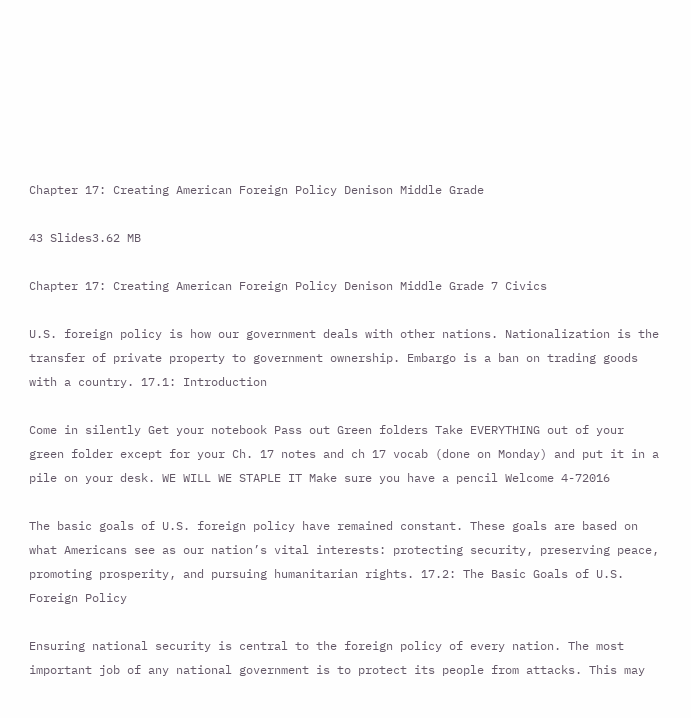Chapter 17: Creating American Foreign Policy Denison Middle Grade

43 Slides3.62 MB

Chapter 17: Creating American Foreign Policy Denison Middle Grade 7 Civics

U.S. foreign policy is how our government deals with other nations. Nationalization is the transfer of private property to government ownership. Embargo is a ban on trading goods with a country. 17.1: Introduction

Come in silently Get your notebook Pass out Green folders Take EVERYTHING out of your green folder except for your Ch. 17 notes and ch 17 vocab (done on Monday) and put it in a pile on your desk. WE WILL WE STAPLE IT Make sure you have a pencil Welcome 4-72016

The basic goals of U.S. foreign policy have remained constant. These goals are based on what Americans see as our nation’s vital interests: protecting security, preserving peace, promoting prosperity, and pursuing humanitarian rights. 17.2: The Basic Goals of U.S. Foreign Policy

Ensuring national security is central to the foreign policy of every nation. The most important job of any national government is to protect its people from attacks. This may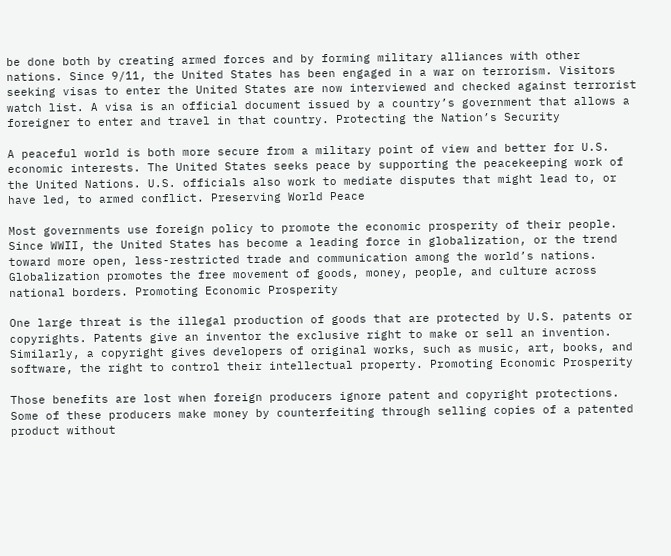be done both by creating armed forces and by forming military alliances with other nations. Since 9/11, the United States has been engaged in a war on terrorism. Visitors seeking visas to enter the United States are now interviewed and checked against terrorist watch list. A visa is an official document issued by a country’s government that allows a foreigner to enter and travel in that country. Protecting the Nation’s Security

A peaceful world is both more secure from a military point of view and better for U.S. economic interests. The United States seeks peace by supporting the peacekeeping work of the United Nations. U.S. officials also work to mediate disputes that might lead to, or have led, to armed conflict. Preserving World Peace

Most governments use foreign policy to promote the economic prosperity of their people. Since WWII, the United States has become a leading force in globalization, or the trend toward more open, less-restricted trade and communication among the world’s nations. Globalization promotes the free movement of goods, money, people, and culture across national borders. Promoting Economic Prosperity

One large threat is the illegal production of goods that are protected by U.S. patents or copyrights. Patents give an inventor the exclusive right to make or sell an invention. Similarly, a copyright gives developers of original works, such as music, art, books, and software, the right to control their intellectual property. Promoting Economic Prosperity

Those benefits are lost when foreign producers ignore patent and copyright protections. Some of these producers make money by counterfeiting through selling copies of a patented product without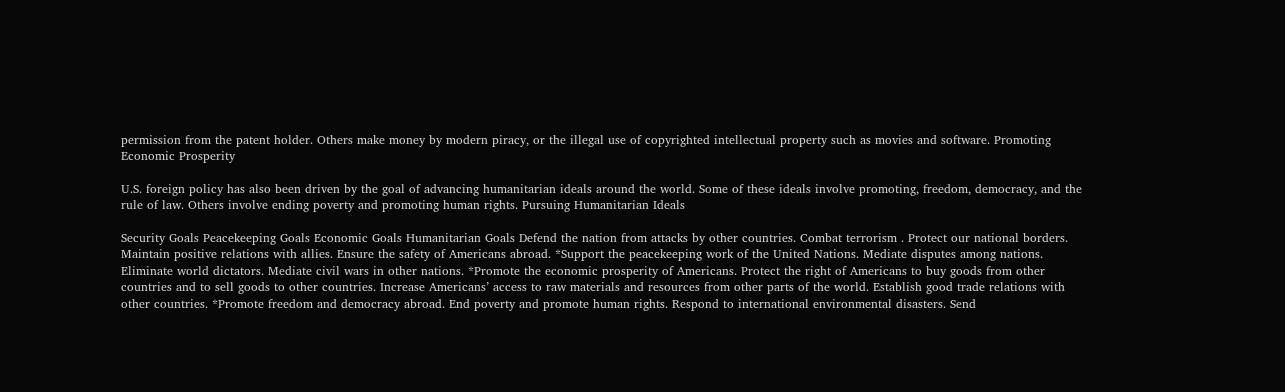permission from the patent holder. Others make money by modern piracy, or the illegal use of copyrighted intellectual property such as movies and software. Promoting Economic Prosperity

U.S. foreign policy has also been driven by the goal of advancing humanitarian ideals around the world. Some of these ideals involve promoting, freedom, democracy, and the rule of law. Others involve ending poverty and promoting human rights. Pursuing Humanitarian Ideals

Security Goals Peacekeeping Goals Economic Goals Humanitarian Goals Defend the nation from attacks by other countries. Combat terrorism . Protect our national borders. Maintain positive relations with allies. Ensure the safety of Americans abroad. *Support the peacekeeping work of the United Nations. Mediate disputes among nations. Eliminate world dictators. Mediate civil wars in other nations. *Promote the economic prosperity of Americans. Protect the right of Americans to buy goods from other countries and to sell goods to other countries. Increase Americans’ access to raw materials and resources from other parts of the world. Establish good trade relations with other countries. *Promote freedom and democracy abroad. End poverty and promote human rights. Respond to international environmental disasters. Send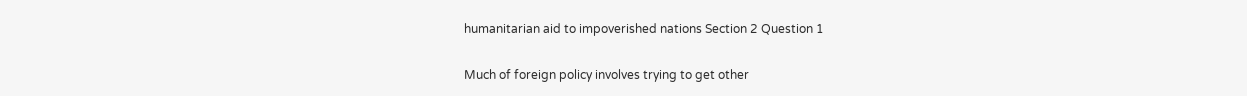humanitarian aid to impoverished nations Section 2 Question 1

Much of foreign policy involves trying to get other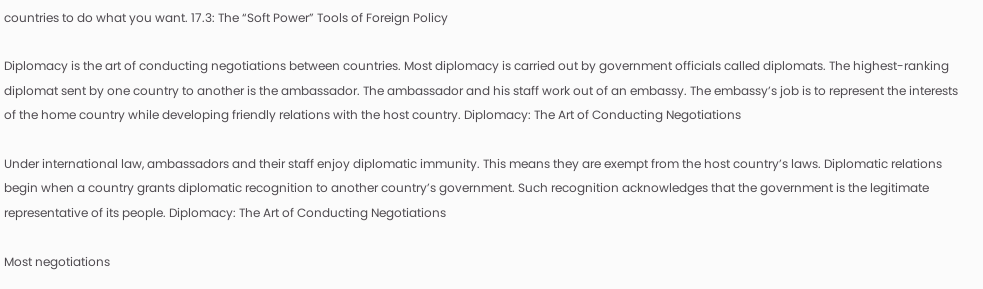countries to do what you want. 17.3: The “Soft Power” Tools of Foreign Policy

Diplomacy is the art of conducting negotiations between countries. Most diplomacy is carried out by government officials called diplomats. The highest-ranking diplomat sent by one country to another is the ambassador. The ambassador and his staff work out of an embassy. The embassy’s job is to represent the interests of the home country while developing friendly relations with the host country. Diplomacy: The Art of Conducting Negotiations

Under international law, ambassadors and their staff enjoy diplomatic immunity. This means they are exempt from the host country’s laws. Diplomatic relations begin when a country grants diplomatic recognition to another country’s government. Such recognition acknowledges that the government is the legitimate representative of its people. Diplomacy: The Art of Conducting Negotiations

Most negotiations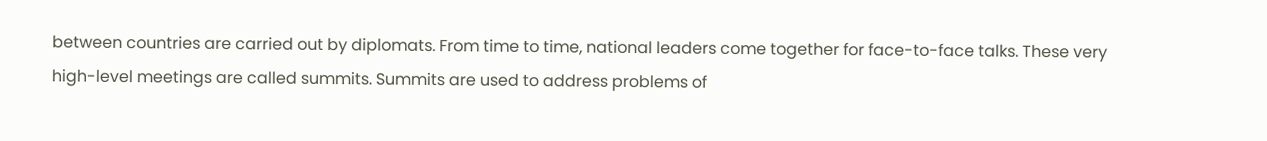between countries are carried out by diplomats. From time to time, national leaders come together for face-to-face talks. These very high-level meetings are called summits. Summits are used to address problems of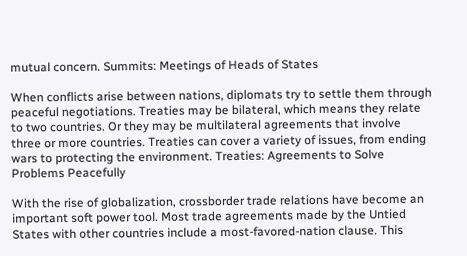mutual concern. Summits: Meetings of Heads of States

When conflicts arise between nations, diplomats try to settle them through peaceful negotiations. Treaties may be bilateral, which means they relate to two countries. Or they may be multilateral agreements that involve three or more countries. Treaties can cover a variety of issues, from ending wars to protecting the environment. Treaties: Agreements to Solve Problems Peacefully

With the rise of globalization, crossborder trade relations have become an important soft power tool. Most trade agreements made by the Untied States with other countries include a most-favored-nation clause. This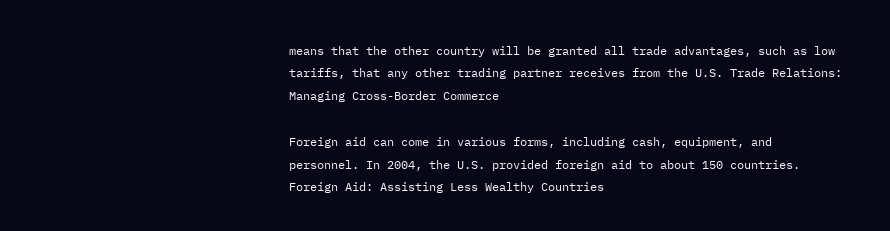means that the other country will be granted all trade advantages, such as low tariffs, that any other trading partner receives from the U.S. Trade Relations: Managing Cross-Border Commerce

Foreign aid can come in various forms, including cash, equipment, and personnel. In 2004, the U.S. provided foreign aid to about 150 countries. Foreign Aid: Assisting Less Wealthy Countries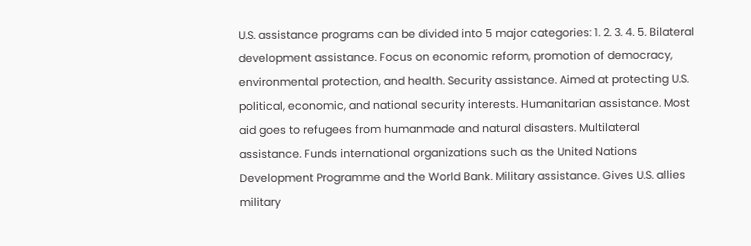U.S. assistance programs can be divided into 5 major categories: 1. 2. 3. 4. 5. Bilateral development assistance. Focus on economic reform, promotion of democracy, environmental protection, and health. Security assistance. Aimed at protecting U.S. political, economic, and national security interests. Humanitarian assistance. Most aid goes to refugees from humanmade and natural disasters. Multilateral assistance. Funds international organizations such as the United Nations Development Programme and the World Bank. Military assistance. Gives U.S. allies military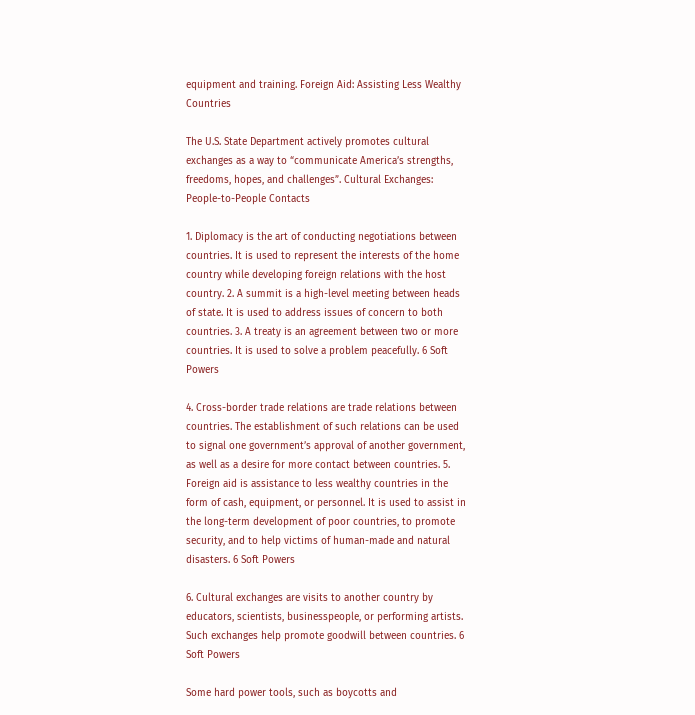equipment and training. Foreign Aid: Assisting Less Wealthy Countries

The U.S. State Department actively promotes cultural exchanges as a way to “communicate America’s strengths, freedoms, hopes, and challenges”. Cultural Exchanges: People-to-People Contacts

1. Diplomacy is the art of conducting negotiations between countries. It is used to represent the interests of the home country while developing foreign relations with the host country. 2. A summit is a high-level meeting between heads of state. It is used to address issues of concern to both countries. 3. A treaty is an agreement between two or more countries. It is used to solve a problem peacefully. 6 Soft Powers

4. Cross-border trade relations are trade relations between countries. The establishment of such relations can be used to signal one government’s approval of another government, as well as a desire for more contact between countries. 5. Foreign aid is assistance to less wealthy countries in the form of cash, equipment, or personnel. It is used to assist in the long-term development of poor countries, to promote security, and to help victims of human-made and natural disasters. 6 Soft Powers

6. Cultural exchanges are visits to another country by educators, scientists, businesspeople, or performing artists. Such exchanges help promote goodwill between countries. 6 Soft Powers

Some hard power tools, such as boycotts and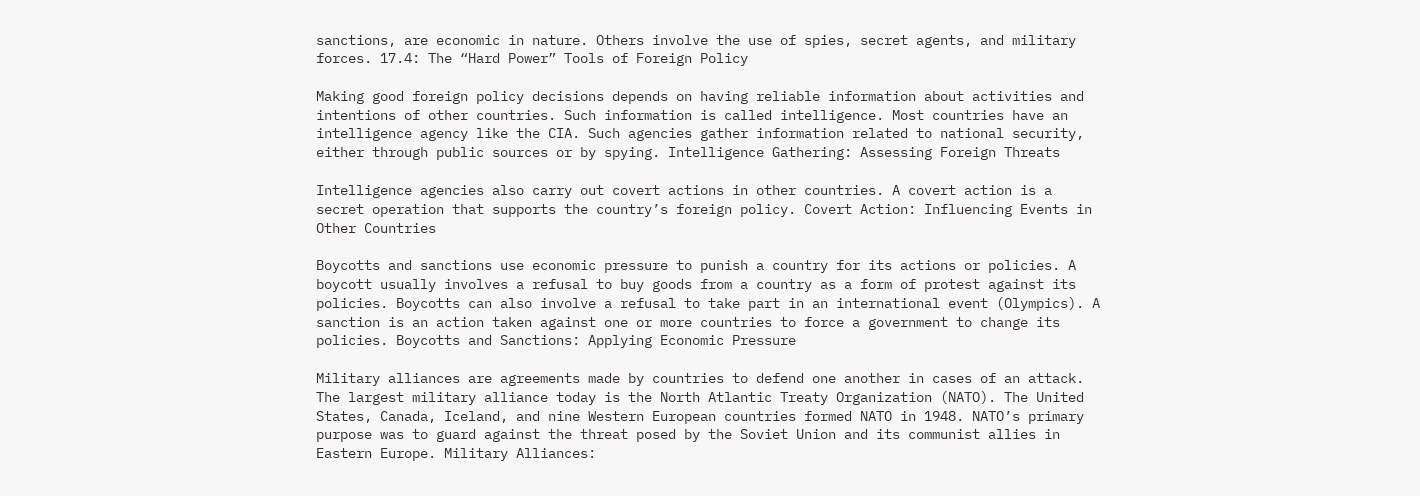sanctions, are economic in nature. Others involve the use of spies, secret agents, and military forces. 17.4: The “Hard Power” Tools of Foreign Policy

Making good foreign policy decisions depends on having reliable information about activities and intentions of other countries. Such information is called intelligence. Most countries have an intelligence agency like the CIA. Such agencies gather information related to national security, either through public sources or by spying. Intelligence Gathering: Assessing Foreign Threats

Intelligence agencies also carry out covert actions in other countries. A covert action is a secret operation that supports the country’s foreign policy. Covert Action: Influencing Events in Other Countries

Boycotts and sanctions use economic pressure to punish a country for its actions or policies. A boycott usually involves a refusal to buy goods from a country as a form of protest against its policies. Boycotts can also involve a refusal to take part in an international event (Olympics). A sanction is an action taken against one or more countries to force a government to change its policies. Boycotts and Sanctions: Applying Economic Pressure

Military alliances are agreements made by countries to defend one another in cases of an attack. The largest military alliance today is the North Atlantic Treaty Organization (NATO). The United States, Canada, Iceland, and nine Western European countries formed NATO in 1948. NATO’s primary purpose was to guard against the threat posed by the Soviet Union and its communist allies in Eastern Europe. Military Alliances: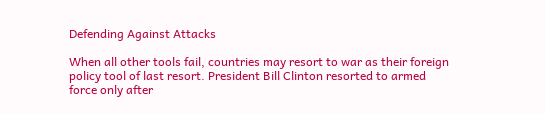Defending Against Attacks

When all other tools fail, countries may resort to war as their foreign policy tool of last resort. President Bill Clinton resorted to armed force only after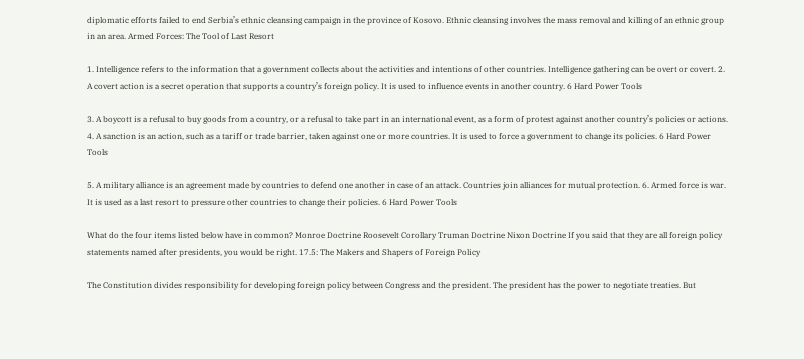diplomatic efforts failed to end Serbia’s ethnic cleansing campaign in the province of Kosovo. Ethnic cleansing involves the mass removal and killing of an ethnic group in an area. Armed Forces: The Tool of Last Resort

1. Intelligence refers to the information that a government collects about the activities and intentions of other countries. Intelligence gathering can be overt or covert. 2. A covert action is a secret operation that supports a country’s foreign policy. It is used to influence events in another country. 6 Hard Power Tools

3. A boycott is a refusal to buy goods from a country, or a refusal to take part in an international event, as a form of protest against another country’s policies or actions. 4. A sanction is an action, such as a tariff or trade barrier, taken against one or more countries. It is used to force a government to change its policies. 6 Hard Power Tools

5. A military alliance is an agreement made by countries to defend one another in case of an attack. Countries join alliances for mutual protection. 6. Armed force is war. It is used as a last resort to pressure other countries to change their policies. 6 Hard Power Tools

What do the four items listed below have in common? Monroe Doctrine Roosevelt Corollary Truman Doctrine Nixon Doctrine If you said that they are all foreign policy statements named after presidents, you would be right. 17.5: The Makers and Shapers of Foreign Policy

The Constitution divides responsibility for developing foreign policy between Congress and the president. The president has the power to negotiate treaties. But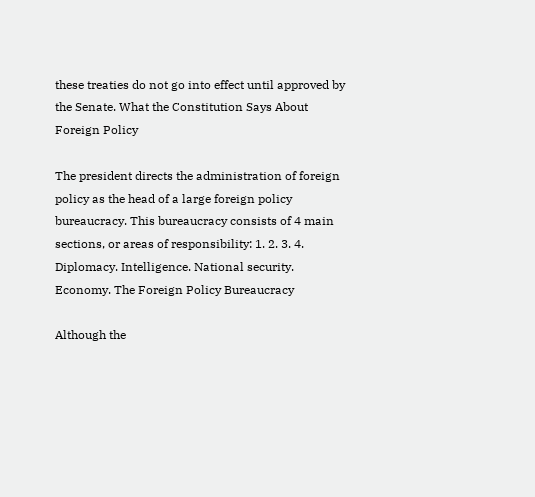these treaties do not go into effect until approved by the Senate. What the Constitution Says About Foreign Policy

The president directs the administration of foreign policy as the head of a large foreign policy bureaucracy. This bureaucracy consists of 4 main sections, or areas of responsibility: 1. 2. 3. 4. Diplomacy. Intelligence. National security. Economy. The Foreign Policy Bureaucracy

Although the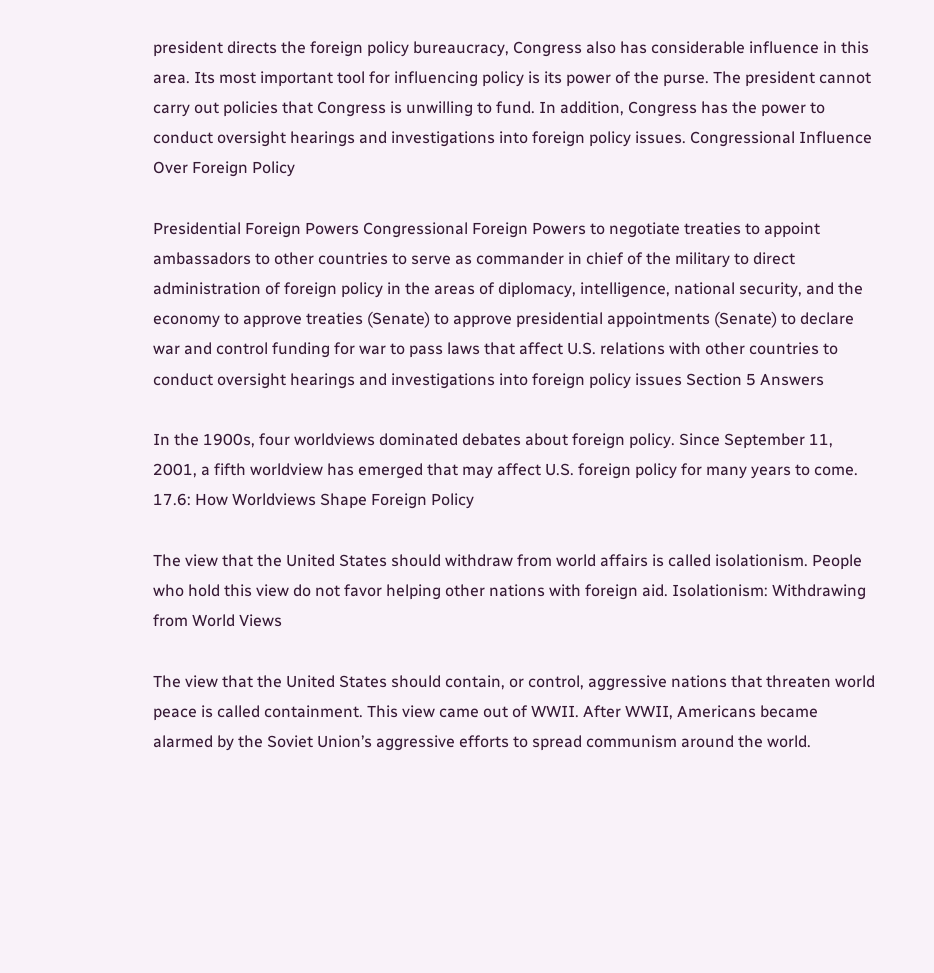president directs the foreign policy bureaucracy, Congress also has considerable influence in this area. Its most important tool for influencing policy is its power of the purse. The president cannot carry out policies that Congress is unwilling to fund. In addition, Congress has the power to conduct oversight hearings and investigations into foreign policy issues. Congressional Influence Over Foreign Policy

Presidential Foreign Powers Congressional Foreign Powers to negotiate treaties to appoint ambassadors to other countries to serve as commander in chief of the military to direct administration of foreign policy in the areas of diplomacy, intelligence, national security, and the economy to approve treaties (Senate) to approve presidential appointments (Senate) to declare war and control funding for war to pass laws that affect U.S. relations with other countries to conduct oversight hearings and investigations into foreign policy issues Section 5 Answers

In the 1900s, four worldviews dominated debates about foreign policy. Since September 11, 2001, a fifth worldview has emerged that may affect U.S. foreign policy for many years to come. 17.6: How Worldviews Shape Foreign Policy

The view that the United States should withdraw from world affairs is called isolationism. People who hold this view do not favor helping other nations with foreign aid. Isolationism: Withdrawing from World Views

The view that the United States should contain, or control, aggressive nations that threaten world peace is called containment. This view came out of WWII. After WWII, Americans became alarmed by the Soviet Union’s aggressive efforts to spread communism around the world.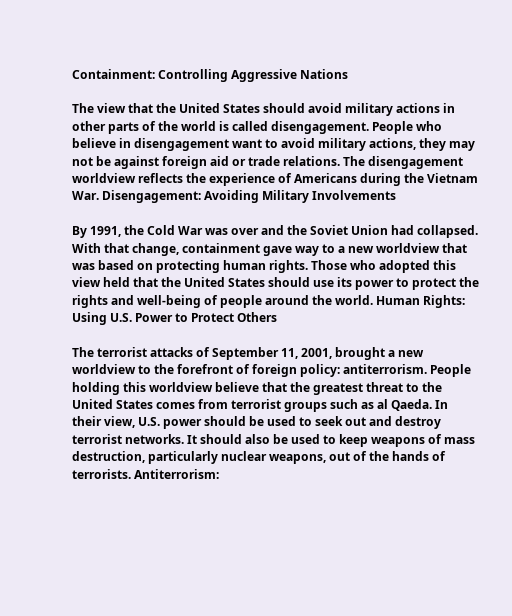Containment: Controlling Aggressive Nations

The view that the United States should avoid military actions in other parts of the world is called disengagement. People who believe in disengagement want to avoid military actions, they may not be against foreign aid or trade relations. The disengagement worldview reflects the experience of Americans during the Vietnam War. Disengagement: Avoiding Military Involvements

By 1991, the Cold War was over and the Soviet Union had collapsed. With that change, containment gave way to a new worldview that was based on protecting human rights. Those who adopted this view held that the United States should use its power to protect the rights and well-being of people around the world. Human Rights: Using U.S. Power to Protect Others

The terrorist attacks of September 11, 2001, brought a new worldview to the forefront of foreign policy: antiterrorism. People holding this worldview believe that the greatest threat to the United States comes from terrorist groups such as al Qaeda. In their view, U.S. power should be used to seek out and destroy terrorist networks. It should also be used to keep weapons of mass destruction, particularly nuclear weapons, out of the hands of terrorists. Antiterrorism: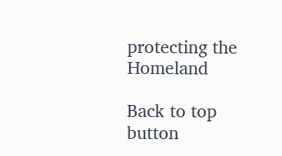protecting the Homeland

Back to top button